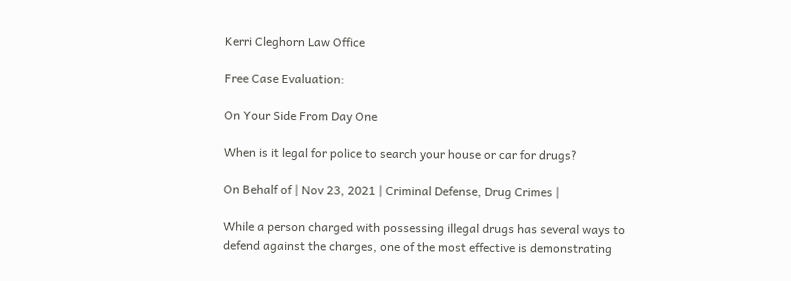Kerri Cleghorn Law Office

Free Case Evaluation:

On Your Side From Day One

When is it legal for police to search your house or car for drugs?

On Behalf of | Nov 23, 2021 | Criminal Defense, Drug Crimes |

While a person charged with possessing illegal drugs has several ways to defend against the charges, one of the most effective is demonstrating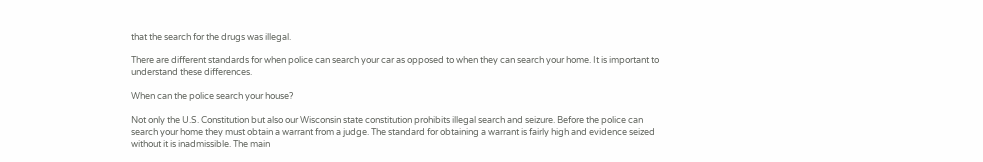that the search for the drugs was illegal.

There are different standards for when police can search your car as opposed to when they can search your home. It is important to understand these differences.

When can the police search your house?

Not only the U.S. Constitution but also our Wisconsin state constitution prohibits illegal search and seizure. Before the police can search your home they must obtain a warrant from a judge. The standard for obtaining a warrant is fairly high and evidence seized without it is inadmissible. The main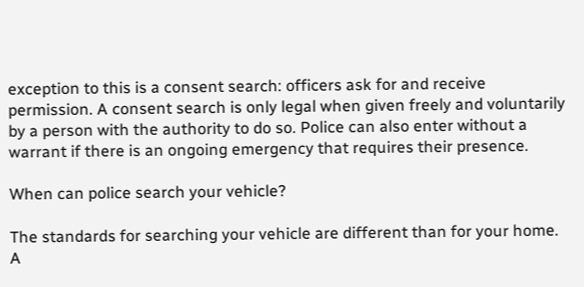exception to this is a consent search: officers ask for and receive permission. A consent search is only legal when given freely and voluntarily by a person with the authority to do so. Police can also enter without a warrant if there is an ongoing emergency that requires their presence.

When can police search your vehicle?

The standards for searching your vehicle are different than for your home. A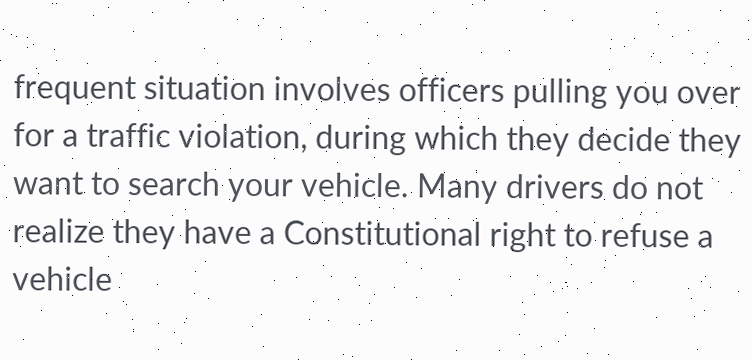frequent situation involves officers pulling you over for a traffic violation, during which they decide they want to search your vehicle. Many drivers do not realize they have a Constitutional right to refuse a vehicle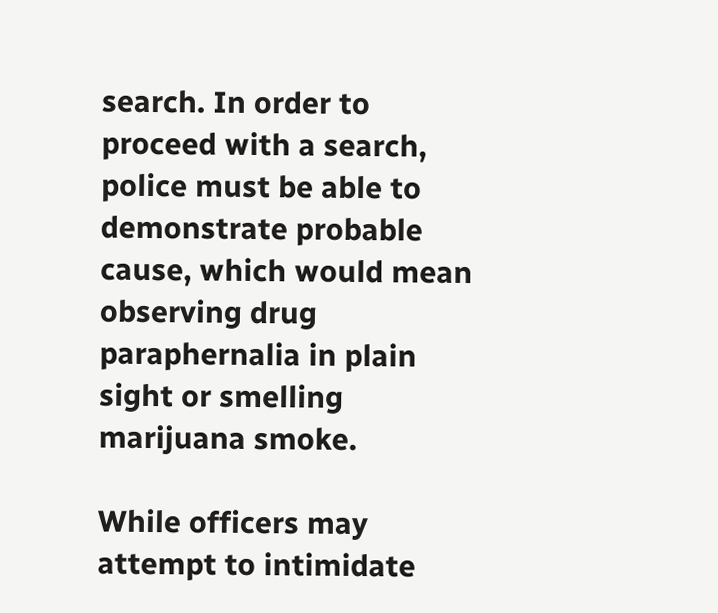search. In order to proceed with a search, police must be able to demonstrate probable cause, which would mean observing drug paraphernalia in plain sight or smelling marijuana smoke.

While officers may attempt to intimidate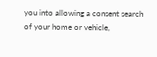you into allowing a consent search of your home or vehicle,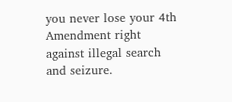you never lose your 4th Amendment right against illegal search and seizure.